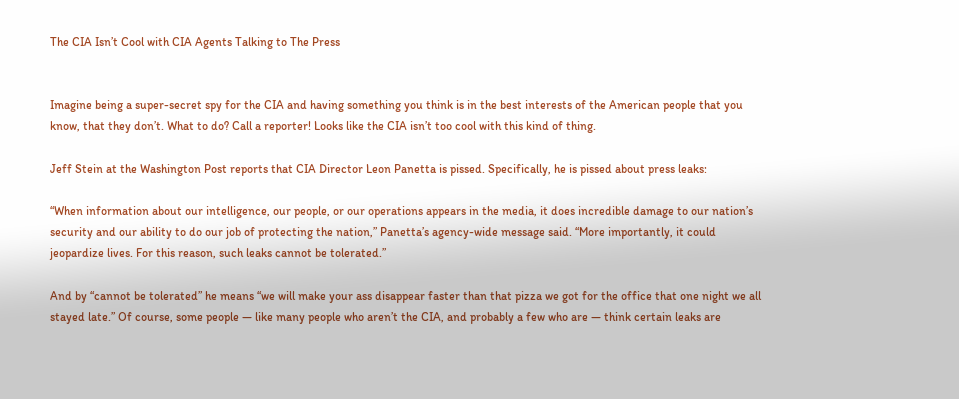The CIA Isn’t Cool with CIA Agents Talking to The Press


Imagine being a super-secret spy for the CIA and having something you think is in the best interests of the American people that you know, that they don’t. What to do? Call a reporter! Looks like the CIA isn’t too cool with this kind of thing.

Jeff Stein at the Washington Post reports that CIA Director Leon Panetta is pissed. Specifically, he is pissed about press leaks:

“When information about our intelligence, our people, or our operations appears in the media, it does incredible damage to our nation’s security and our ability to do our job of protecting the nation,” Panetta’s agency-wide message said. “More importantly, it could jeopardize lives. For this reason, such leaks cannot be tolerated.”

And by “cannot be tolerated” he means “we will make your ass disappear faster than that pizza we got for the office that one night we all stayed late.” Of course, some people — like many people who aren’t the CIA, and probably a few who are — think certain leaks are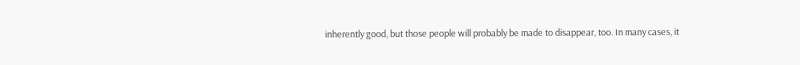inherently good, but those people will probably be made to disappear, too. In many cases, it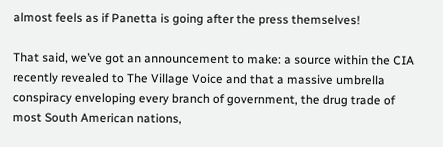almost feels as if Panetta is going after the press themselves!

That said, we’ve got an announcement to make: a source within the CIA recently revealed to The Village Voice and that a massive umbrella conspiracy enveloping every branch of government, the drug trade of most South American nations,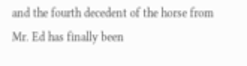and the fourth decedent of the horse from Mr. Ed has finally been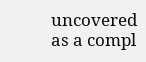uncovered as a compl